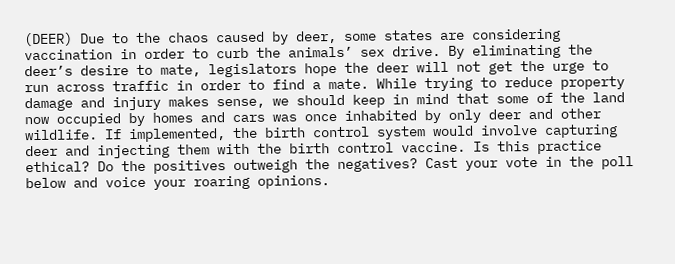(DEER) Due to the chaos caused by deer, some states are considering vaccination in order to curb the animals’ sex drive. By eliminating the deer’s desire to mate, legislators hope the deer will not get the urge to run across traffic in order to find a mate. While trying to reduce property damage and injury makes sense, we should keep in mind that some of the land now occupied by homes and cars was once inhabited by only deer and other wildlife. If implemented, the birth control system would involve capturing deer and injecting them with the birth control vaccine. Is this practice ethical? Do the positives outweigh the negatives? Cast your vote in the poll below and voice your roaring opinions.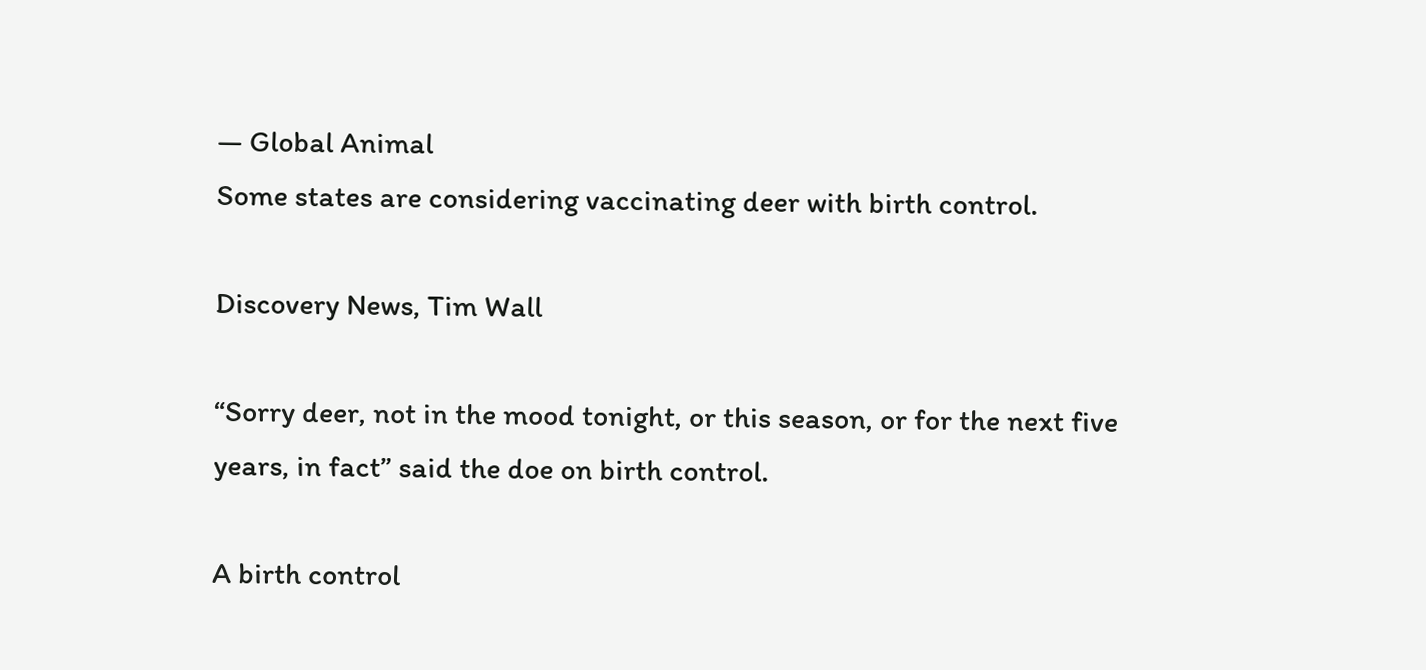— Global Animal
Some states are considering vaccinating deer with birth control.

Discovery News, Tim Wall

“Sorry deer, not in the mood tonight, or this season, or for the next five years, in fact” said the doe on birth control.

A birth control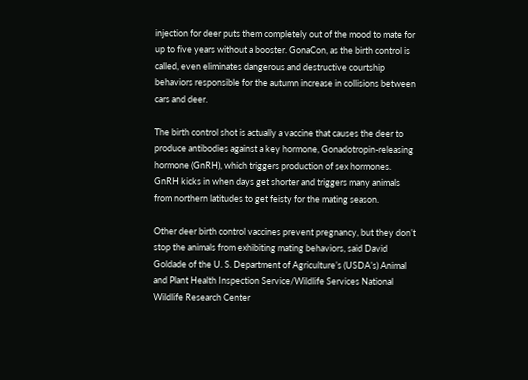injection for deer puts them completely out of the mood to mate for up to five years without a booster. GonaCon, as the birth control is called, even eliminates dangerous and destructive courtship behaviors responsible for the autumn increase in collisions between cars and deer.

The birth control shot is actually a vaccine that causes the deer to produce antibodies against a key hormone, Gonadotropin-releasing hormone (GnRH), which triggers production of sex hormones. GnRH kicks in when days get shorter and triggers many animals from northern latitudes to get feisty for the mating season.

Other deer birth control vaccines prevent pregnancy, but they don’t stop the animals from exhibiting mating behaviors, said David Goldade of the U. S. Department of Agriculture’s (USDA’s) Animal and Plant Health Inspection Service/Wildlife Services National Wildlife Research Center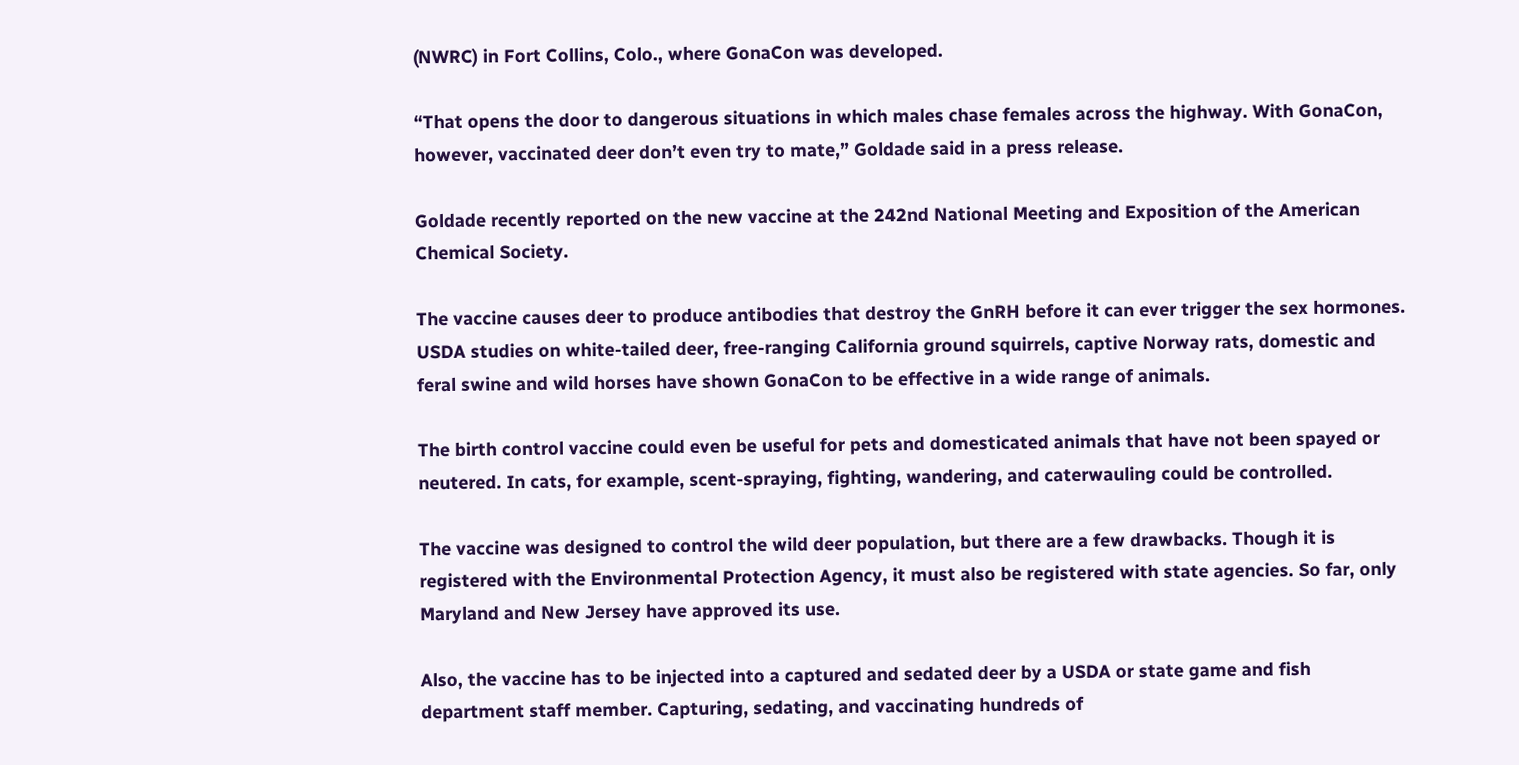(NWRC) in Fort Collins, Colo., where GonaCon was developed.

“That opens the door to dangerous situations in which males chase females across the highway. With GonaCon, however, vaccinated deer don’t even try to mate,” Goldade said in a press release.

Goldade recently reported on the new vaccine at the 242nd National Meeting and Exposition of the American Chemical Society.

The vaccine causes deer to produce antibodies that destroy the GnRH before it can ever trigger the sex hormones. USDA studies on white-tailed deer, free-ranging California ground squirrels, captive Norway rats, domestic and feral swine and wild horses have shown GonaCon to be effective in a wide range of animals.

The birth control vaccine could even be useful for pets and domesticated animals that have not been spayed or neutered. In cats, for example, scent-spraying, fighting, wandering, and caterwauling could be controlled.

The vaccine was designed to control the wild deer population, but there are a few drawbacks. Though it is registered with the Environmental Protection Agency, it must also be registered with state agencies. So far, only Maryland and New Jersey have approved its use.

Also, the vaccine has to be injected into a captured and sedated deer by a USDA or state game and fish department staff member. Capturing, sedating, and vaccinating hundreds of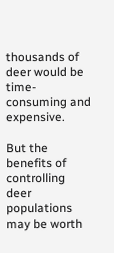thousands of deer would be time-consuming and expensive.

But the benefits of controlling deer populations may be worth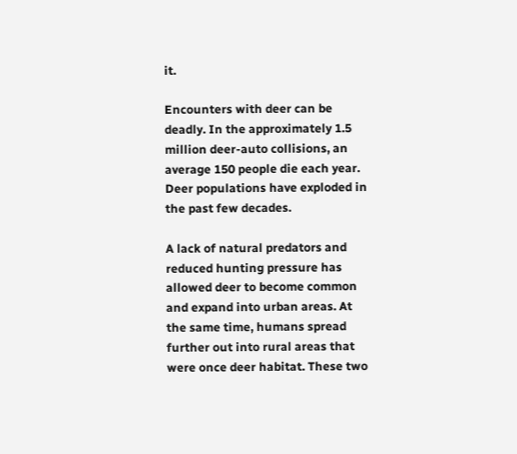it.

Encounters with deer can be deadly. In the approximately 1.5 million deer-auto collisions, an average 150 people die each year. Deer populations have exploded in the past few decades.

A lack of natural predators and reduced hunting pressure has allowed deer to become common and expand into urban areas. At the same time, humans spread further out into rural areas that were once deer habitat. These two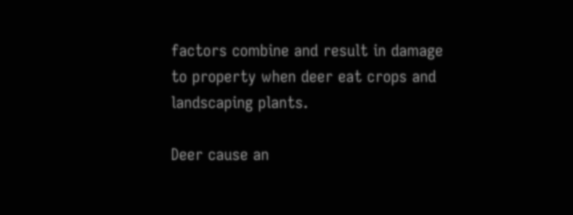factors combine and result in damage to property when deer eat crops and landscaping plants.

Deer cause an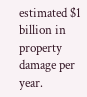estimated $1 billion in property damage per year.